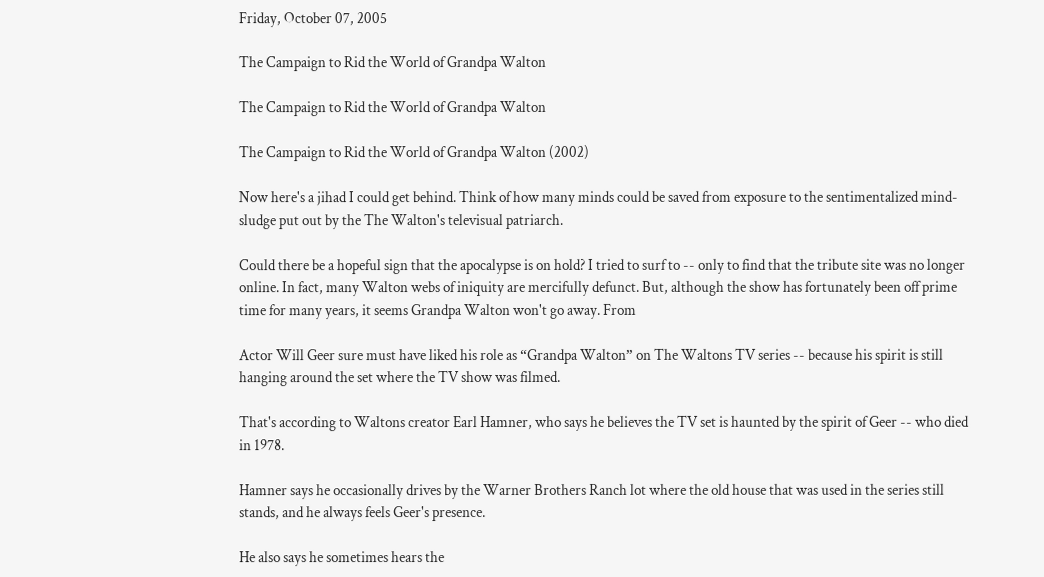Friday, October 07, 2005

The Campaign to Rid the World of Grandpa Walton

The Campaign to Rid the World of Grandpa Walton

The Campaign to Rid the World of Grandpa Walton (2002)

Now here's a jihad I could get behind. Think of how many minds could be saved from exposure to the sentimentalized mind-sludge put out by the The Walton's televisual patriarch.

Could there be a hopeful sign that the apocalypse is on hold? I tried to surf to -- only to find that the tribute site was no longer online. In fact, many Walton webs of iniquity are mercifully defunct. But, although the show has fortunately been off prime time for many years, it seems Grandpa Walton won't go away. From

Actor Will Geer sure must have liked his role as “Grandpa Walton” on The Waltons TV series -- because his spirit is still hanging around the set where the TV show was filmed.

That's according to Waltons creator Earl Hamner, who says he believes the TV set is haunted by the spirit of Geer -- who died in 1978.

Hamner says he occasionally drives by the Warner Brothers Ranch lot where the old house that was used in the series still stands, and he always feels Geer's presence.

He also says he sometimes hears the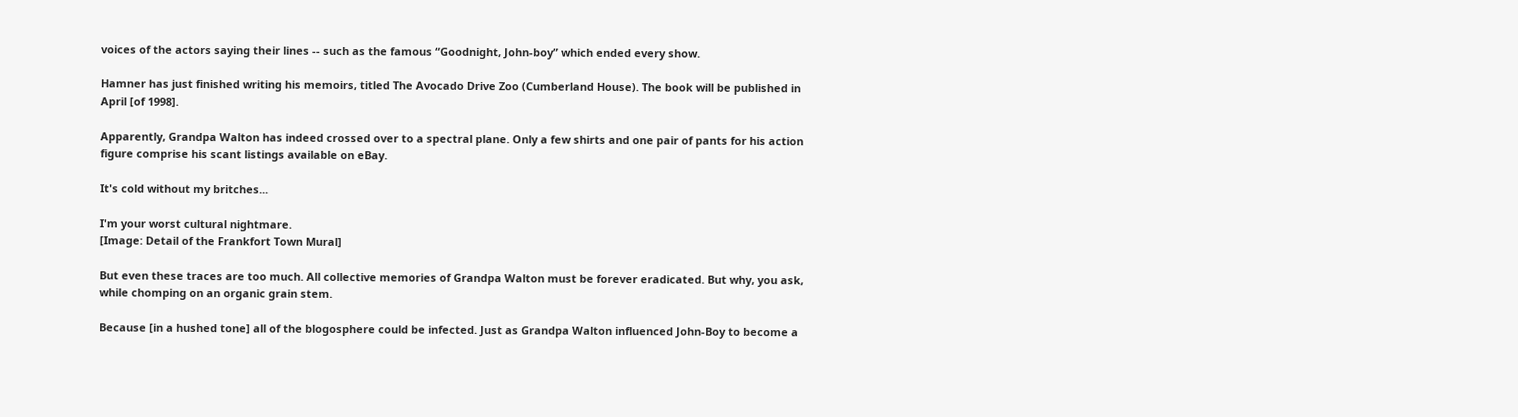voices of the actors saying their lines -- such as the famous “Goodnight, John-boy” which ended every show.

Hamner has just finished writing his memoirs, titled The Avocado Drive Zoo (Cumberland House). The book will be published in April [of 1998].

Apparently, Grandpa Walton has indeed crossed over to a spectral plane. Only a few shirts and one pair of pants for his action figure comprise his scant listings available on eBay.

It's cold without my britches...

I'm your worst cultural nightmare.
[Image: Detail of the Frankfort Town Mural]

But even these traces are too much. All collective memories of Grandpa Walton must be forever eradicated. But why, you ask, while chomping on an organic grain stem.

Because [in a hushed tone] all of the blogosphere could be infected. Just as Grandpa Walton influenced John-Boy to become a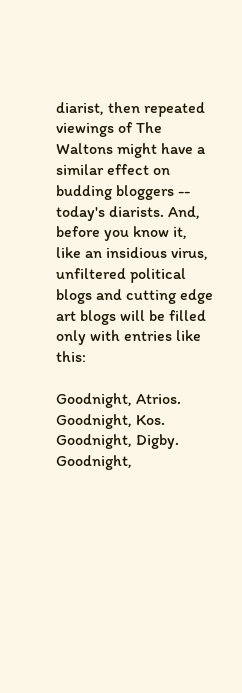diarist, then repeated viewings of The Waltons might have a similar effect on budding bloggers -- today's diarists. And, before you know it, like an insidious virus, unfiltered political blogs and cutting edge art blogs will be filled only with entries like this:

Goodnight, Atrios. Goodnight, Kos. Goodnight, Digby. Goodnight,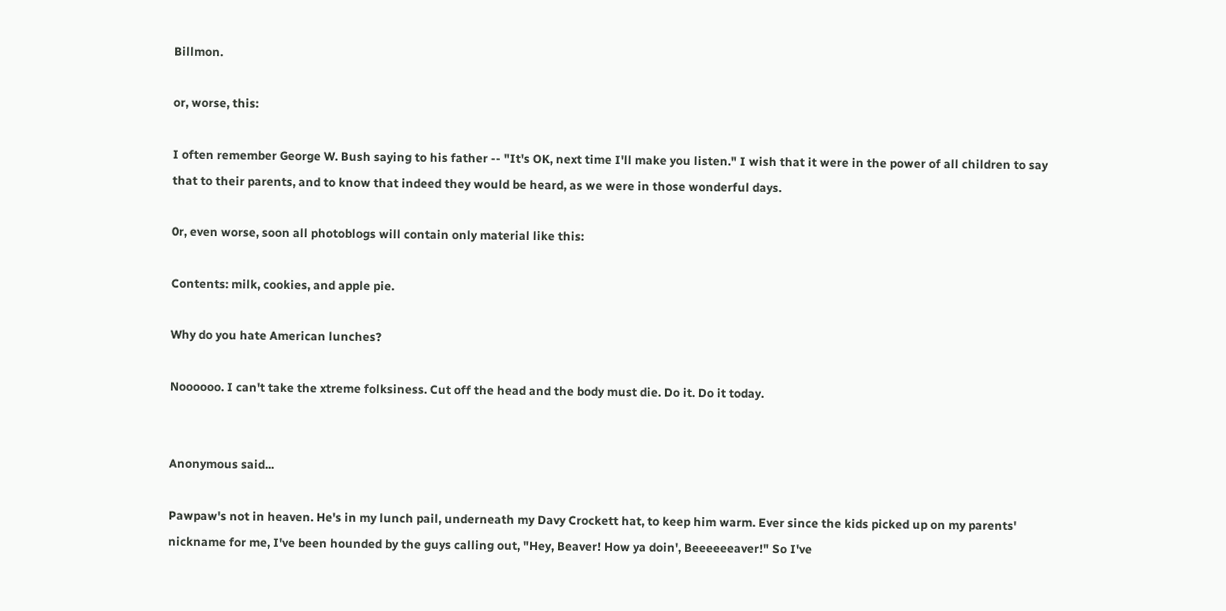Billmon.

or, worse, this:

I often remember George W. Bush saying to his father -- "It's OK, next time I'll make you listen." I wish that it were in the power of all children to say that to their parents, and to know that indeed they would be heard, as we were in those wonderful days.

0r, even worse, soon all photoblogs will contain only material like this:

Contents: milk, cookies, and apple pie.

Why do you hate American lunches?

Noooooo. I can't take the xtreme folksiness. Cut off the head and the body must die. Do it. Do it today.


Anonymous said...

Pawpaw's not in heaven. He's in my lunch pail, underneath my Davy Crockett hat, to keep him warm. Ever since the kids picked up on my parents' nickname for me, I've been hounded by the guys calling out, "Hey, Beaver! How ya doin', Beeeeeeaver!" So I've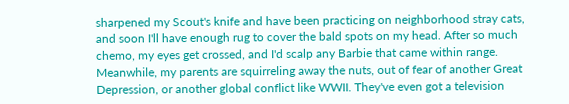sharpened my Scout's knife and have been practicing on neighborhood stray cats, and soon I'll have enough rug to cover the bald spots on my head. After so much chemo, my eyes get crossed, and I'd scalp any Barbie that came within range. Meanwhile, my parents are squirreling away the nuts, out of fear of another Great Depression, or another global conflict like WWII. They've even got a television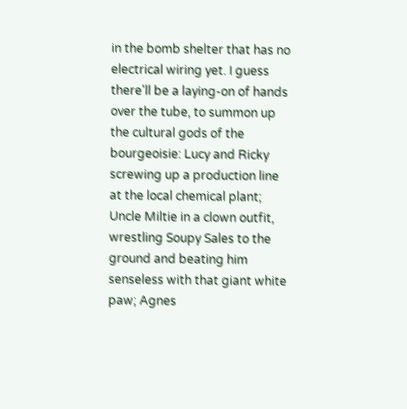in the bomb shelter that has no electrical wiring yet. I guess there'll be a laying-on of hands over the tube, to summon up the cultural gods of the bourgeoisie: Lucy and Ricky screwing up a production line at the local chemical plant; Uncle Miltie in a clown outfit, wrestling Soupy Sales to the ground and beating him senseless with that giant white paw; Agnes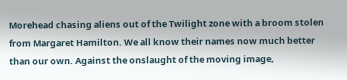Morehead chasing aliens out of the Twilight zone with a broom stolen from Margaret Hamilton. We all know their names now much better than our own. Against the onslaught of the moving image,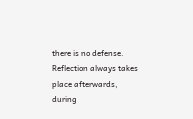there is no defense. Reflection always takes place afterwards, during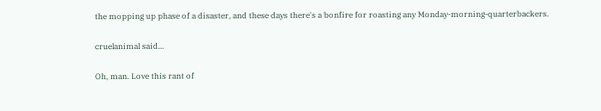the mopping up phase of a disaster, and these days there's a bonfire for roasting any Monday-morning-quarterbackers.

cruelanimal said...

Oh, man. Love this rant of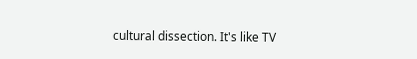cultural dissection. It's like TV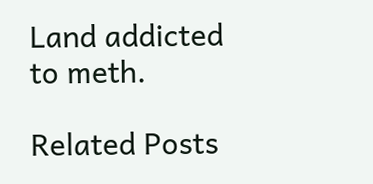Land addicted to meth.

Related Posts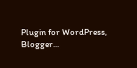Plugin for WordPress, Blogger...